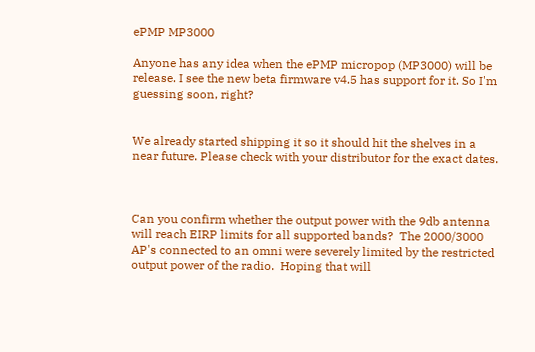ePMP MP3000

Anyone has any idea when the ePMP micropop (MP3000) will be release. I see the new beta firmware v4.5 has support for it. So I'm guessing soon, right?


We already started shipping it so it should hit the shelves in a near future. Please check with your distributor for the exact dates.



Can you confirm whether the output power with the 9db antenna will reach EIRP limits for all supported bands?  The 2000/3000 AP's connected to an omni were severely limited by the restricted output power of the radio.  Hoping that will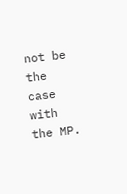not be the case with the MP.